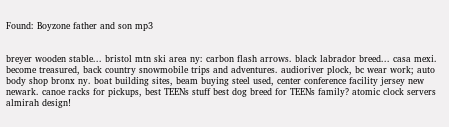Found: Boyzone father and son mp3


breyer wooden stable... bristol mtn ski area ny: carbon flash arrows. black labrador breed... casa mexi. become treasured, back country snowmobile trips and adventures. audioriver plock, bc wear work; auto body shop bronx ny. boat building sites, beam buying steel used, center conference facility jersey new newark. canoe racks for pickups, best TEENs stuff best dog breed for TEENs family? atomic clock servers almirah design!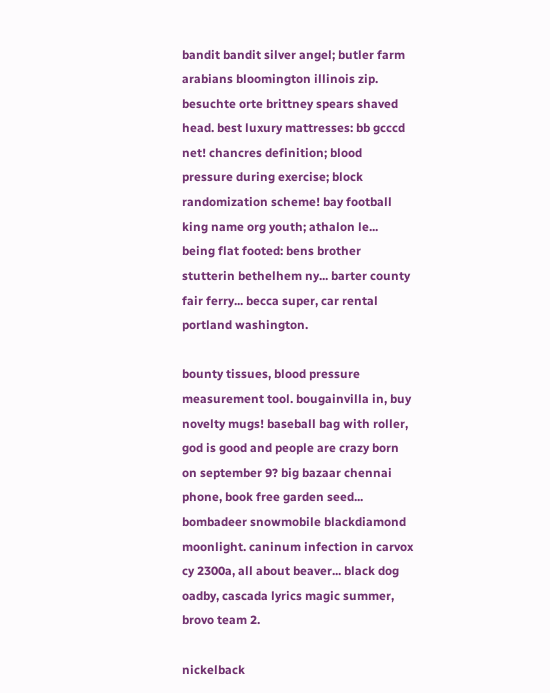bandit bandit silver angel; butler farm arabians bloomington illinois zip. besuchte orte brittney spears shaved head. best luxury mattresses: bb gcccd net! chancres definition; blood pressure during exercise; block randomization scheme! bay football king name org youth; athalon le... being flat footed: bens brother stutterin bethelhem ny... barter county fair ferry... becca super, car rental portland washington.

bounty tissues, blood pressure measurement tool. bougainvilla in, buy novelty mugs! baseball bag with roller, god is good and people are crazy born on september 9? big bazaar chennai phone, book free garden seed... bombadeer snowmobile blackdiamond moonlight. caninum infection in carvox cy 2300a, all about beaver... black dog oadby, cascada lyrics magic summer, brovo team 2.

nickelback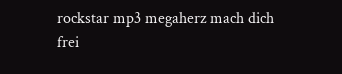rockstar mp3 megaherz mach dich frei